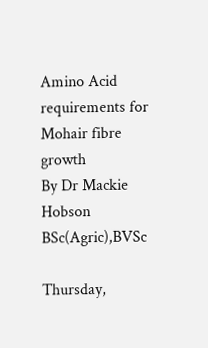Amino Acid requirements for Mohair fibre growth
By Dr Mackie Hobson BSc(Agric),BVSc

Thursday,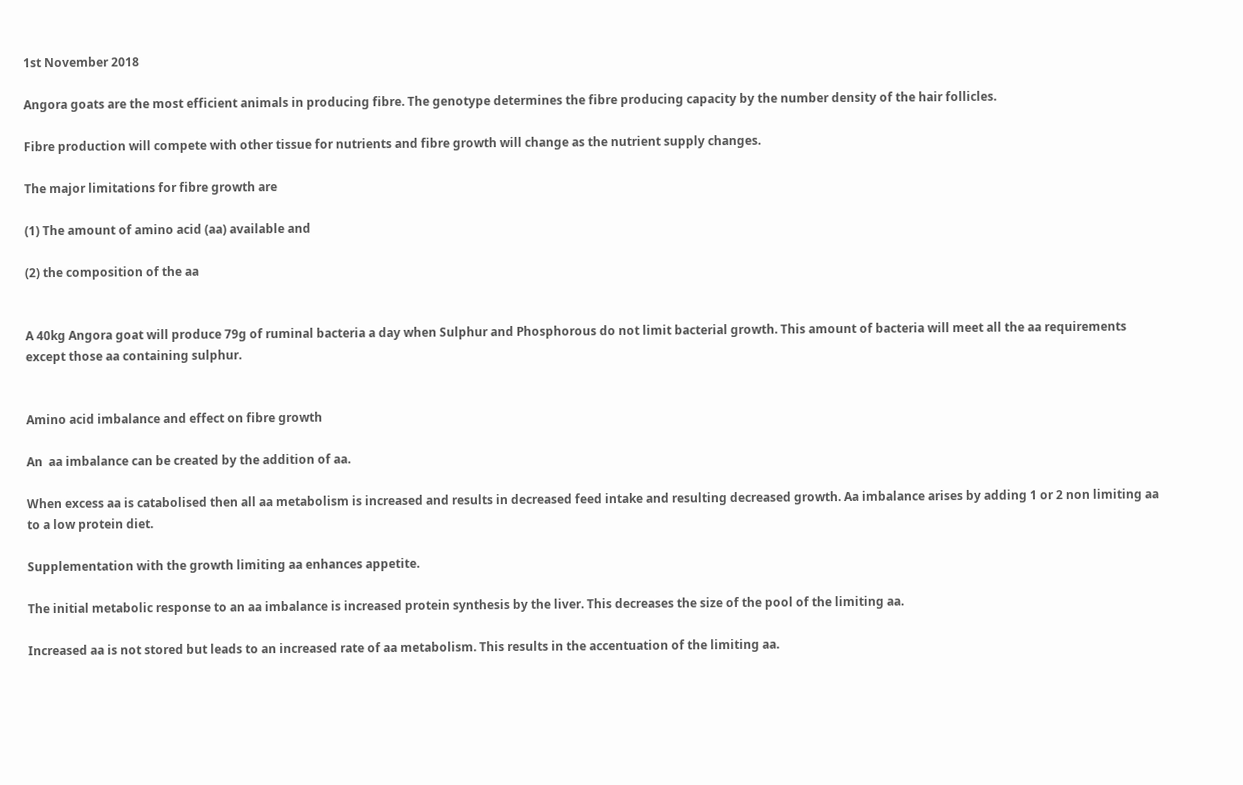1st November 2018

Angora goats are the most efficient animals in producing fibre. The genotype determines the fibre producing capacity by the number density of the hair follicles.

Fibre production will compete with other tissue for nutrients and fibre growth will change as the nutrient supply changes.

The major limitations for fibre growth are

(1) The amount of amino acid (aa) available and

(2) the composition of the aa


A 40kg Angora goat will produce 79g of ruminal bacteria a day when Sulphur and Phosphorous do not limit bacterial growth. This amount of bacteria will meet all the aa requirements except those aa containing sulphur.


Amino acid imbalance and effect on fibre growth

An  aa imbalance can be created by the addition of aa.

When excess aa is catabolised then all aa metabolism is increased and results in decreased feed intake and resulting decreased growth. Aa imbalance arises by adding 1 or 2 non limiting aa to a low protein diet.

Supplementation with the growth limiting aa enhances appetite.

The initial metabolic response to an aa imbalance is increased protein synthesis by the liver. This decreases the size of the pool of the limiting aa.

Increased aa is not stored but leads to an increased rate of aa metabolism. This results in the accentuation of the limiting aa.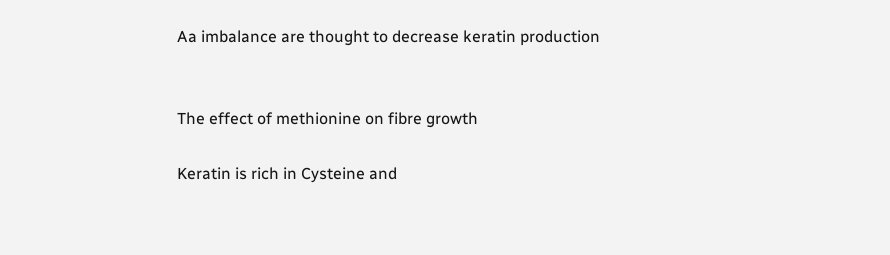Aa imbalance are thought to decrease keratin production


The effect of methionine on fibre growth

Keratin is rich in Cysteine and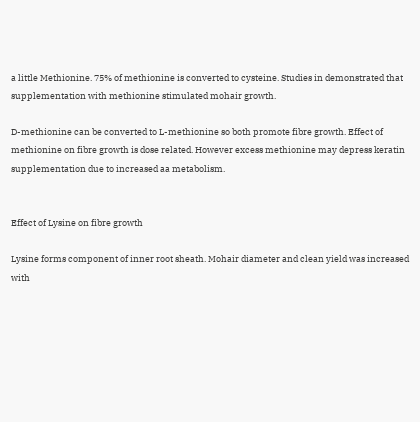a little Methionine. 75% of methionine is converted to cysteine. Studies in demonstrated that supplementation with methionine stimulated mohair growth.

D-methionine can be converted to L-methionine so both promote fibre growth. Effect of methionine on fibre growth is dose related. However excess methionine may depress keratin supplementation due to increased aa metabolism.


Effect of Lysine on fibre growth

Lysine forms component of inner root sheath. Mohair diameter and clean yield was increased with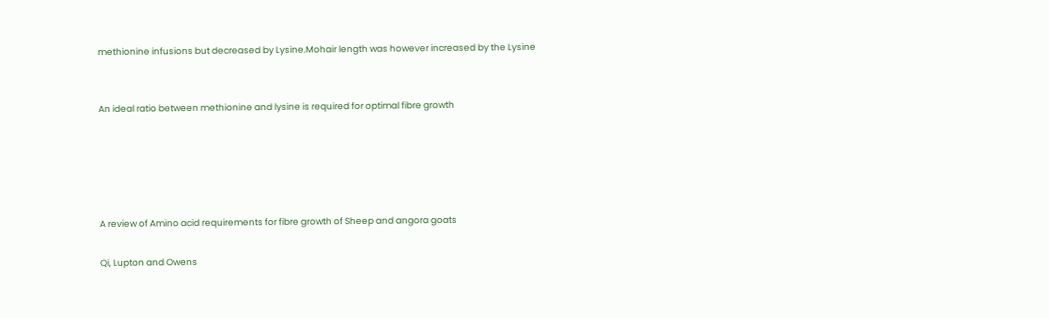methionine infusions but decreased by Lysine.Mohair length was however increased by the Lysine


An ideal ratio between methionine and lysine is required for optimal fibre growth





A review of Amino acid requirements for fibre growth of Sheep and angora goats

Qi, Lupton and Owens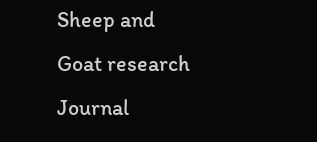Sheep and Goat research Journal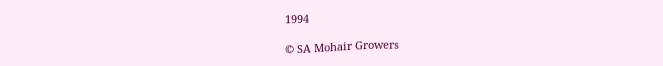1994

© SA Mohair Growers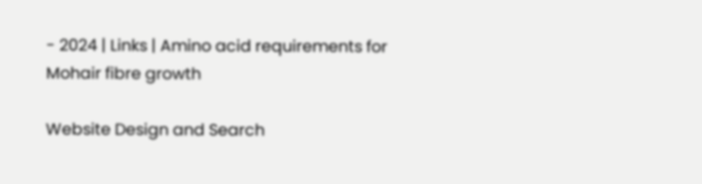- 2024 | Links | Amino acid requirements for Mohair fibre growth

Website Design and Search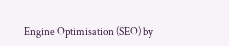Engine Optimisation (SEO) by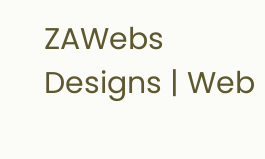ZAWebs Designs | Web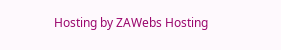Hosting by ZAWebs Hosting